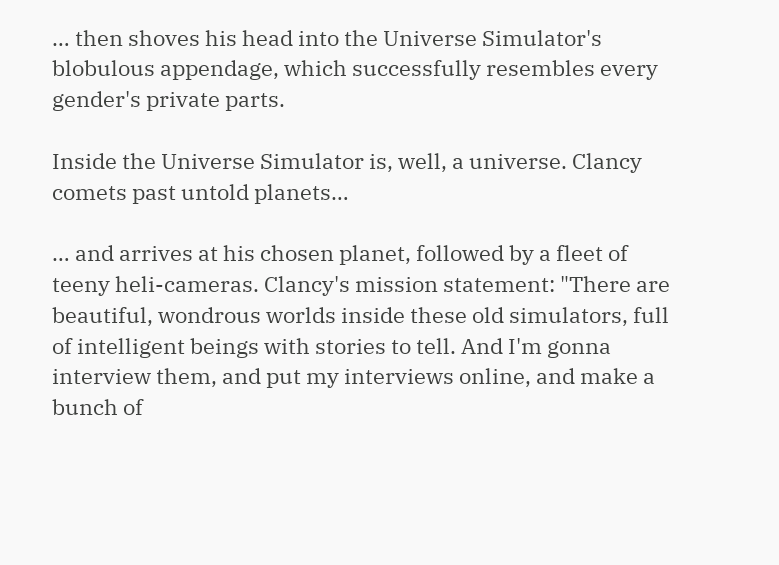… then shoves his head into the Universe Simulator's blobulous appendage, which successfully resembles every gender's private parts.

Inside the Universe Simulator is, well, a universe. Clancy comets past untold planets…

… and arrives at his chosen planet, followed by a fleet of teeny heli-cameras. Clancy's mission statement: "There are beautiful, wondrous worlds inside these old simulators, full of intelligent beings with stories to tell. And I'm gonna interview them, and put my interviews online, and make a bunch of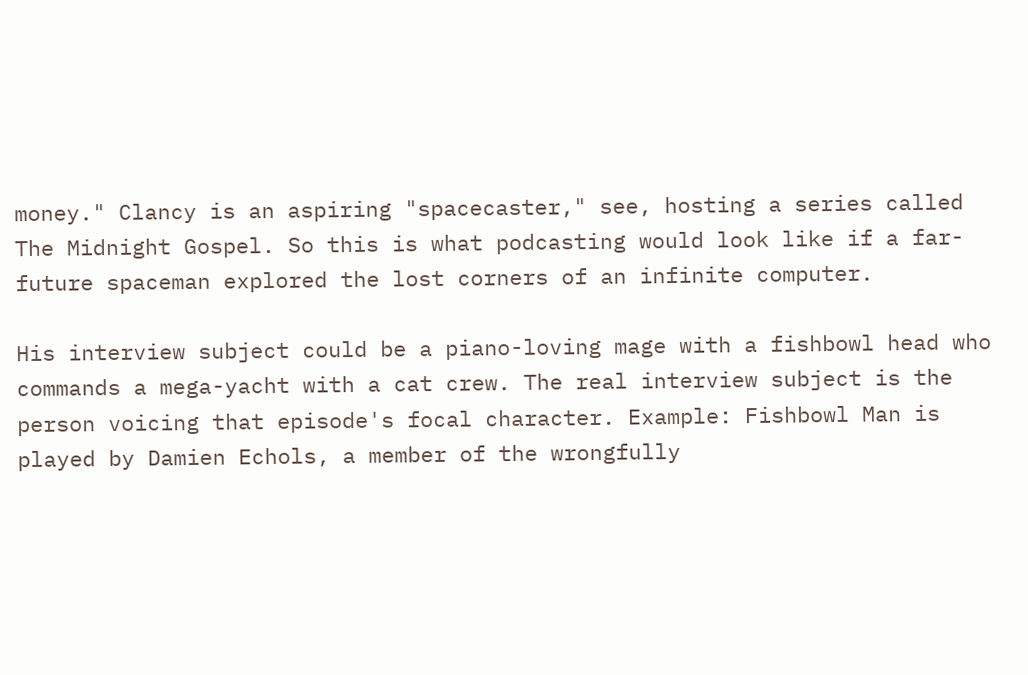money." Clancy is an aspiring "spacecaster," see, hosting a series called The Midnight Gospel. So this is what podcasting would look like if a far-future spaceman explored the lost corners of an infinite computer.

His interview subject could be a piano-loving mage with a fishbowl head who commands a mega-yacht with a cat crew. The real interview subject is the person voicing that episode's focal character. Example: Fishbowl Man is played by Damien Echols, a member of the wrongfully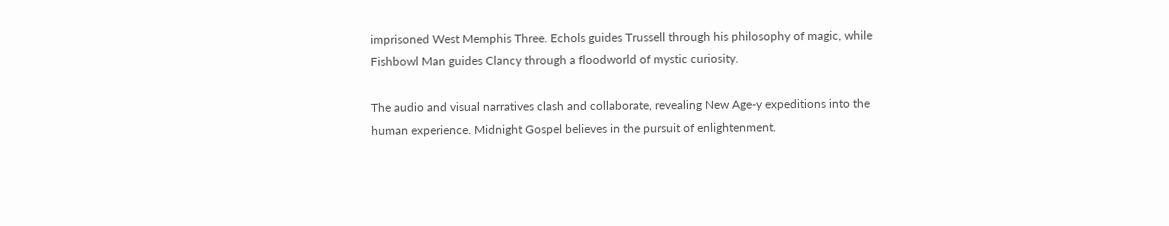imprisoned West Memphis Three. Echols guides Trussell through his philosophy of magic, while Fishbowl Man guides Clancy through a floodworld of mystic curiosity.

The audio and visual narratives clash and collaborate, revealing New Age-y expeditions into the human experience. Midnight Gospel believes in the pursuit of enlightenment.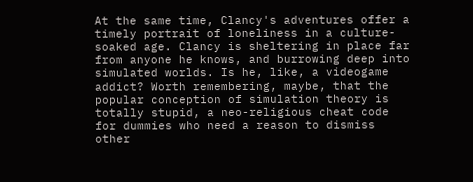At the same time, Clancy's adventures offer a timely portrait of loneliness in a culture-soaked age. Clancy is sheltering in place far from anyone he knows, and burrowing deep into simulated worlds. Is he, like, a videogame addict? Worth remembering, maybe, that the popular conception of simulation theory is totally stupid, a neo-religious cheat code for dummies who need a reason to dismiss other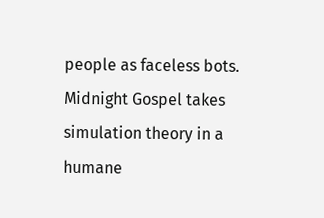people as faceless bots. Midnight Gospel takes simulation theory in a humane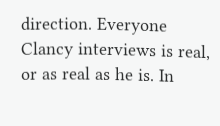direction. Everyone Clancy interviews is real, or as real as he is. In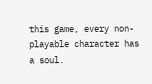this game, every non-playable character has a soul.